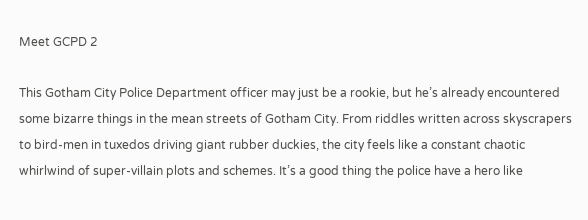Meet GCPD 2

This Gotham City Police Department officer may just be a rookie, but he’s already encountered some bizarre things in the mean streets of Gotham City. From riddles written across skyscrapers to bird-men in tuxedos driving giant rubber duckies, the city feels like a constant chaotic whirlwind of super-villain plots and schemes. It’s a good thing the police have a hero like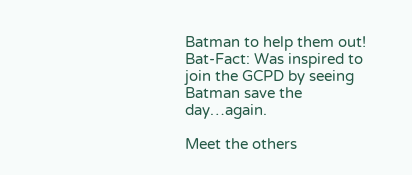Batman to help them out! Bat-Fact: Was inspired to join the GCPD by seeing Batman save the day…again.

Meet the others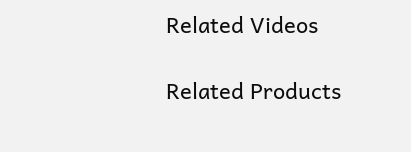Related Videos

Related Products